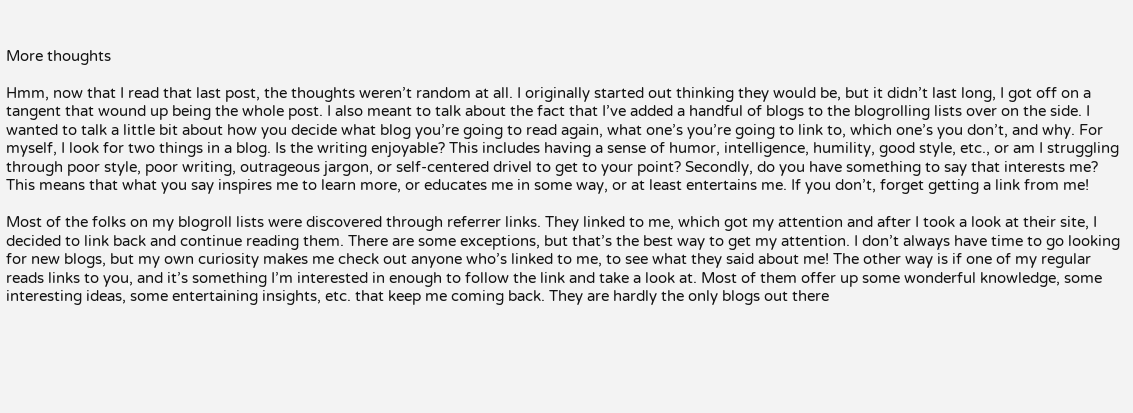More thoughts

Hmm, now that I read that last post, the thoughts weren’t random at all. I originally started out thinking they would be, but it didn’t last long, I got off on a tangent that wound up being the whole post. I also meant to talk about the fact that I’ve added a handful of blogs to the blogrolling lists over on the side. I wanted to talk a little bit about how you decide what blog you’re going to read again, what one’s you’re going to link to, which one’s you don’t, and why. For myself, I look for two things in a blog. Is the writing enjoyable? This includes having a sense of humor, intelligence, humility, good style, etc., or am I struggling through poor style, poor writing, outrageous jargon, or self-centered drivel to get to your point? Secondly, do you have something to say that interests me? This means that what you say inspires me to learn more, or educates me in some way, or at least entertains me. If you don’t, forget getting a link from me!

Most of the folks on my blogroll lists were discovered through referrer links. They linked to me, which got my attention and after I took a look at their site, I decided to link back and continue reading them. There are some exceptions, but that’s the best way to get my attention. I don’t always have time to go looking for new blogs, but my own curiosity makes me check out anyone who’s linked to me, to see what they said about me! The other way is if one of my regular reads links to you, and it’s something I’m interested in enough to follow the link and take a look at. Most of them offer up some wonderful knowledge, some interesting ideas, some entertaining insights, etc. that keep me coming back. They are hardly the only blogs out there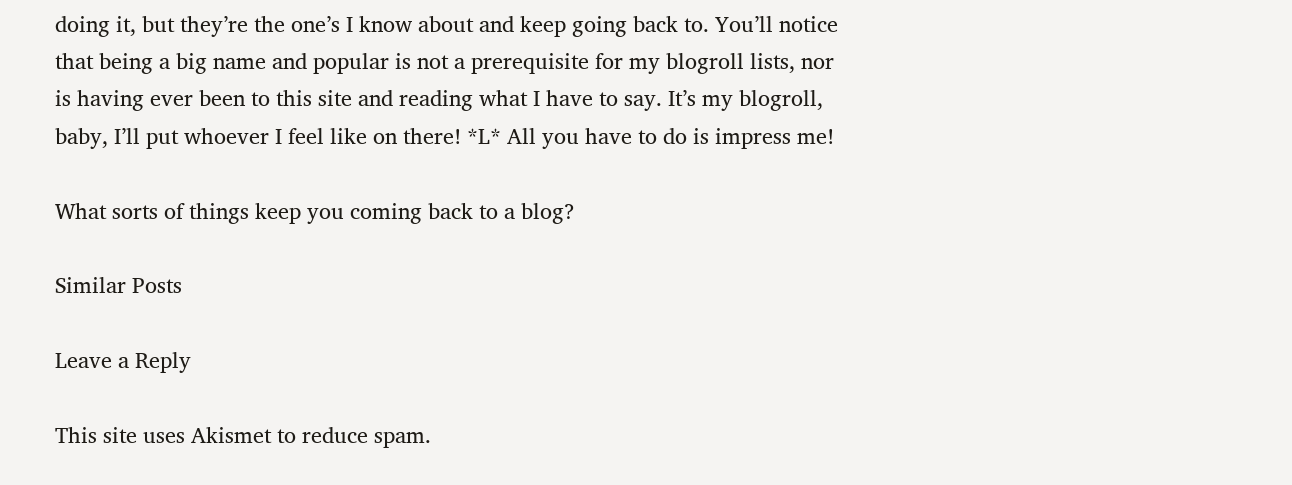doing it, but they’re the one’s I know about and keep going back to. You’ll notice that being a big name and popular is not a prerequisite for my blogroll lists, nor is having ever been to this site and reading what I have to say. It’s my blogroll, baby, I’ll put whoever I feel like on there! *L* All you have to do is impress me!

What sorts of things keep you coming back to a blog?

Similar Posts

Leave a Reply

This site uses Akismet to reduce spam.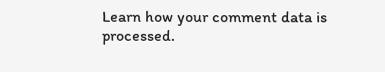Learn how your comment data is processed.